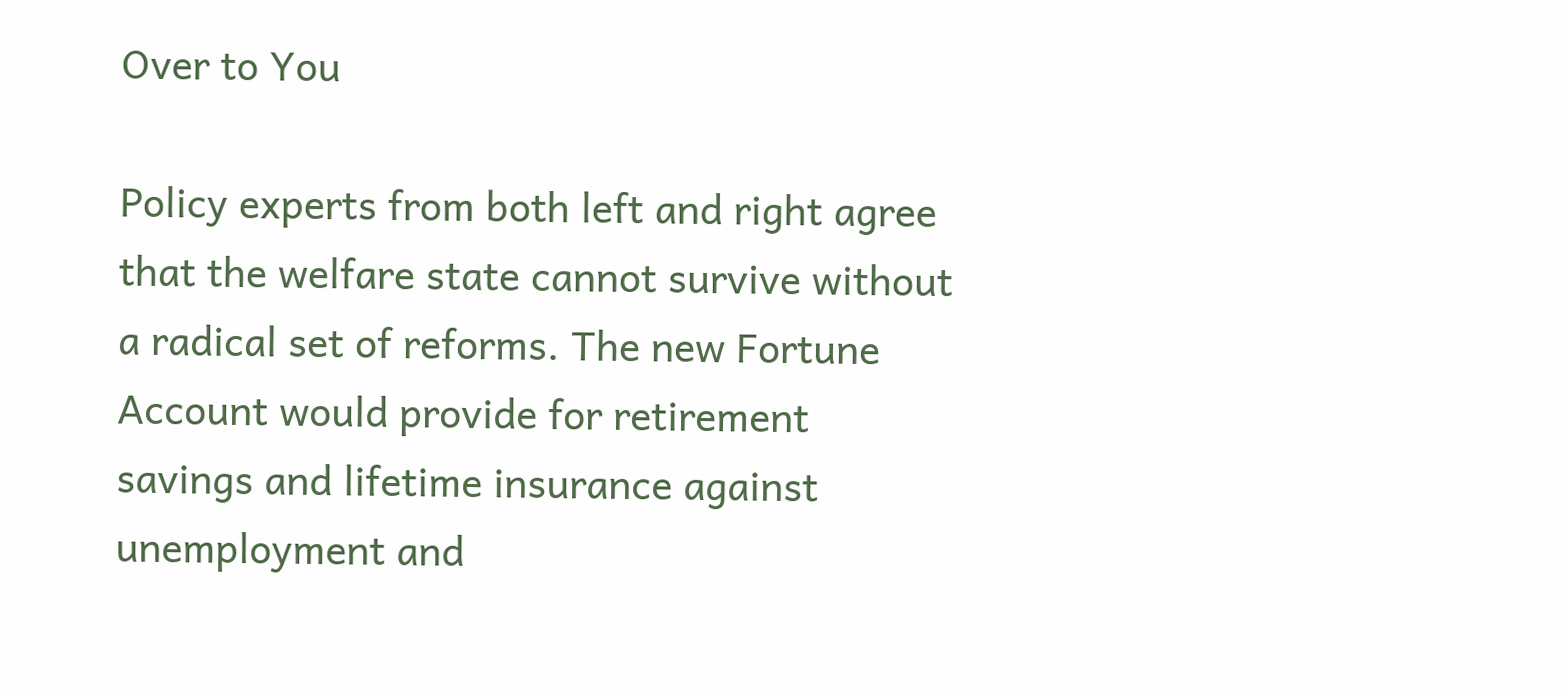Over to You

Policy experts from both left and right agree that the welfare state cannot survive without a radical set of reforms. The new Fortune Account would provide for retirement savings and lifetime insurance against unemployment and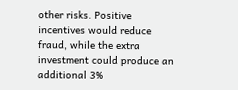other risks. Positive incentives would reduce fraud, while the extra investment could produce an additional 3%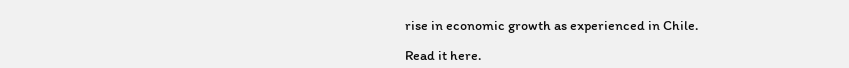rise in economic growth as experienced in Chile.

Read it here.